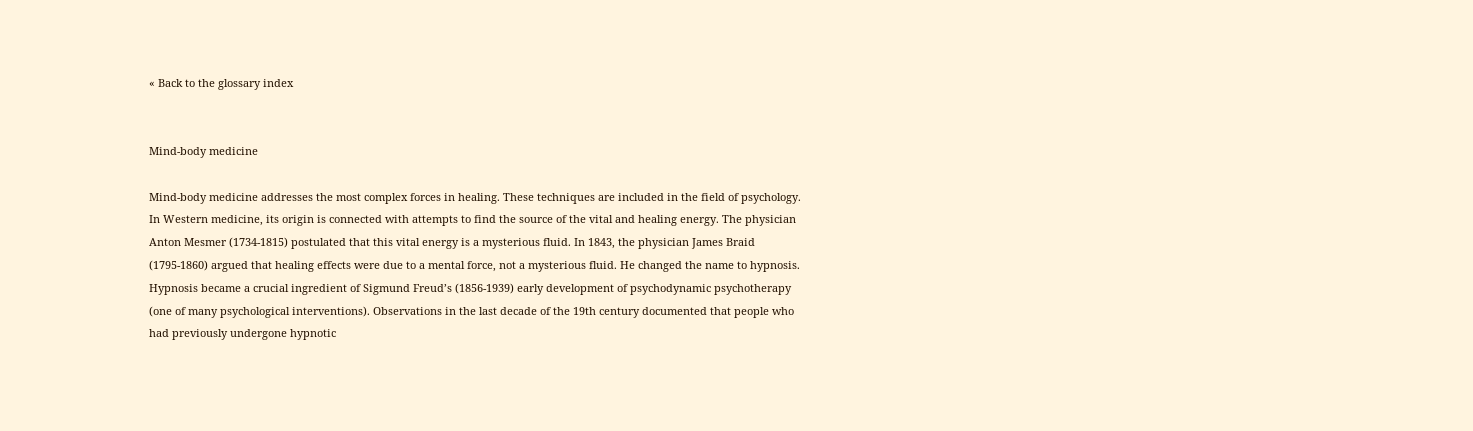« Back to the glossary index


Mind-body medicine

Mind-body medicine addresses the most complex forces in healing. These techniques are included in the field of psychology. In Western medicine, its origin is connected with attempts to find the source of the vital and healing energy. The physician Anton Mesmer (1734-1815) postulated that this vital energy is a mysterious fluid. In 1843, the physician James Braid (1795-1860) argued that healing effects were due to a mental force, not a mysterious fluid. He changed the name to hypnosis. Hypnosis became a crucial ingredient of Sigmund Freud’s (1856-1939) early development of psychodynamic psychotherapy (one of many psychological interventions). Observations in the last decade of the 19th century documented that people who had previously undergone hypnotic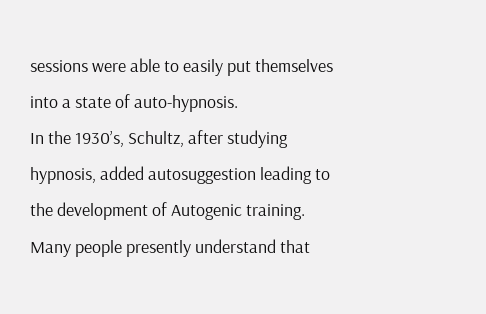sessions were able to easily put themselves into a state of auto-hypnosis.
In the 1930’s, Schultz, after studying hypnosis, added autosuggestion leading to the development of Autogenic training. Many people presently understand that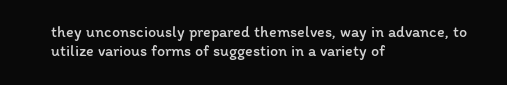they unconsciously prepared themselves, way in advance, to utilize various forms of suggestion in a variety of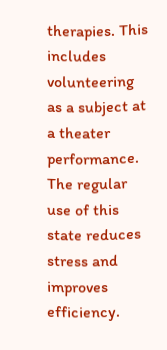therapies. This includes volunteering as a subject at a theater performance. The regular use of this state reduces stress and improves efficiency.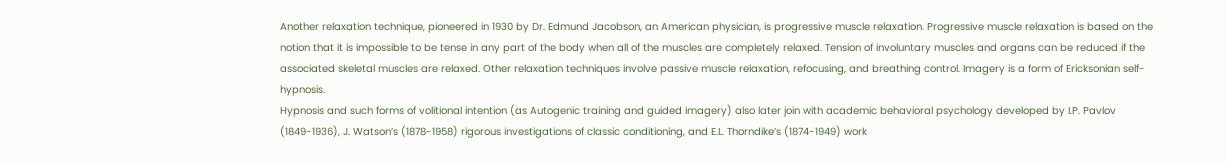Another relaxation technique, pioneered in 1930 by Dr. Edmund Jacobson, an American physician, is progressive muscle relaxation. Progressive muscle relaxation is based on the notion that it is impossible to be tense in any part of the body when all of the muscles are completely relaxed. Tension of involuntary muscles and organs can be reduced if the associated skeletal muscles are relaxed. Other relaxation techniques involve passive muscle relaxation, refocusing, and breathing control. Imagery is a form of Ericksonian self-hypnosis.
Hypnosis and such forms of volitional intention (as Autogenic training and guided imagery) also later join with academic behavioral psychology developed by I.P. Pavlov (1849-1936), J. Watson’s (1878-1958) rigorous investigations of classic conditioning, and E.L. Thorndike’s (1874-1949) work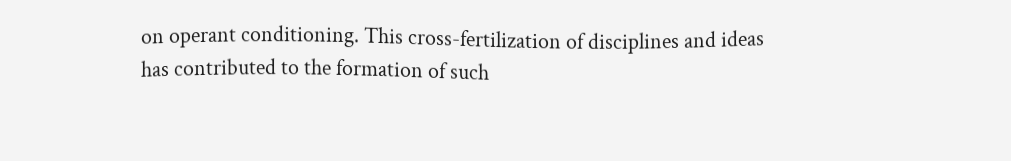on operant conditioning. This cross-fertilization of disciplines and ideas has contributed to the formation of such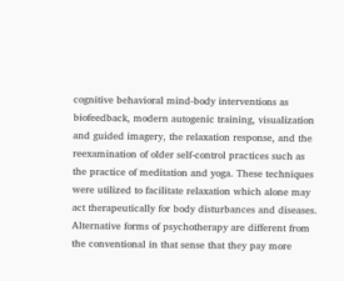cognitive behavioral mind-body interventions as biofeedback, modern autogenic training, visualization and guided imagery, the relaxation response, and the reexamination of older self-control practices such as the practice of meditation and yoga. These techniques were utilized to facilitate relaxation which alone may act therapeutically for body disturbances and diseases. Alternative forms of psychotherapy are different from the conventional in that sense that they pay more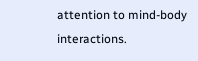attention to mind-body interactions.